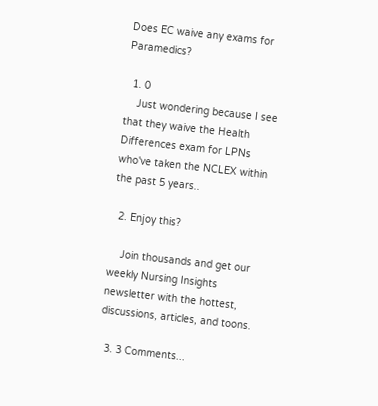Does EC waive any exams for Paramedics?

  1. 0
    Just wondering because I see that they waive the Health Differences exam for LPNs who've taken the NCLEX within the past 5 years..

  2. Enjoy this?

    Join thousands and get our weekly Nursing Insights newsletter with the hottest, discussions, articles, and toons.

  3. 3 Comments...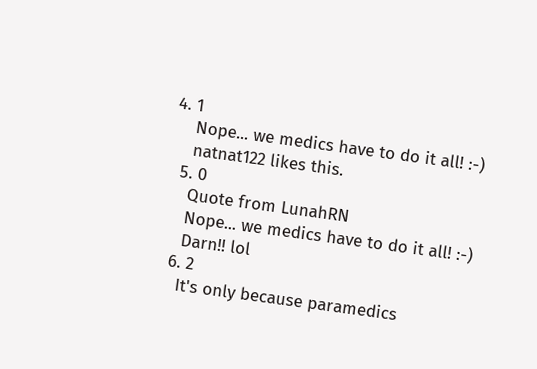4. 1
    Nope... we medics have to do it all! :-)
    natnat122 likes this.
  5. 0
    Quote from LunahRN
    Nope... we medics have to do it all! :-)
    Darn!! lol
  6. 2
    It's only because paramedics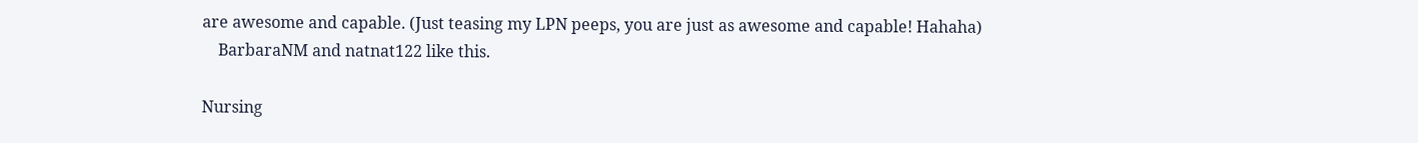are awesome and capable. (Just teasing my LPN peeps, you are just as awesome and capable! Hahaha)
    BarbaraNM and natnat122 like this.

Nursing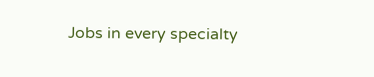Jobs in every specialty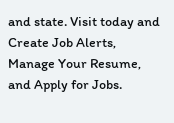and state. Visit today and Create Job Alerts, Manage Your Resume, and Apply for Jobs.